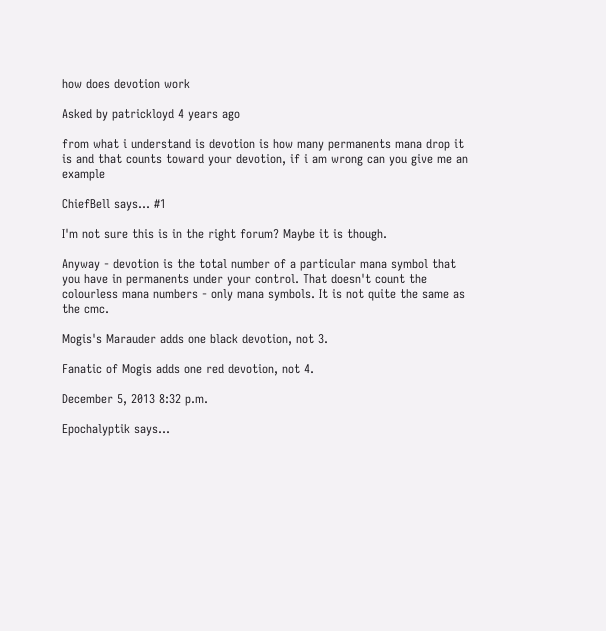how does devotion work

Asked by patrickloyd 4 years ago

from what i understand is devotion is how many permanents mana drop it is and that counts toward your devotion, if i am wrong can you give me an example

ChiefBell says... #1

I'm not sure this is in the right forum? Maybe it is though.

Anyway - devotion is the total number of a particular mana symbol that you have in permanents under your control. That doesn't count the colourless mana numbers - only mana symbols. It is not quite the same as the cmc.

Mogis's Marauder adds one black devotion, not 3.

Fanatic of Mogis adds one red devotion, not 4.

December 5, 2013 8:32 p.m.

Epochalyptik says...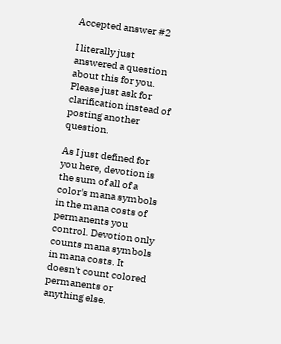Accepted answer #2

I literally just answered a question about this for you. Please just ask for clarification instead of posting another question.

As I just defined for you here, devotion is the sum of all of a color's mana symbols in the mana costs of permanents you control. Devotion only counts mana symbols in mana costs. It doesn't count colored permanents or anything else.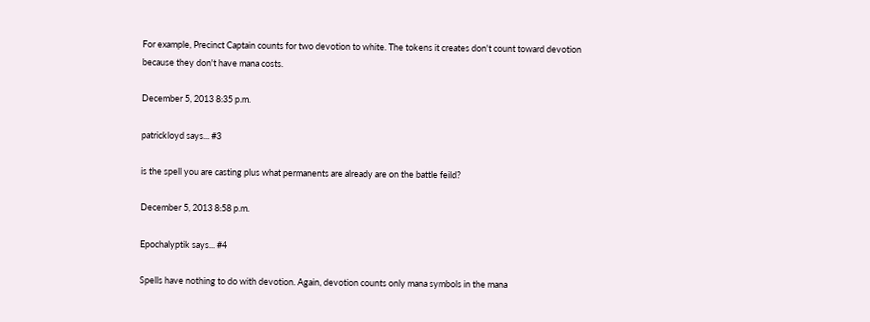For example, Precinct Captain counts for two devotion to white. The tokens it creates don't count toward devotion because they don't have mana costs.

December 5, 2013 8:35 p.m.

patrickloyd says... #3

is the spell you are casting plus what permanents are already are on the battle feild?

December 5, 2013 8:58 p.m.

Epochalyptik says... #4

Spells have nothing to do with devotion. Again, devotion counts only mana symbols in the mana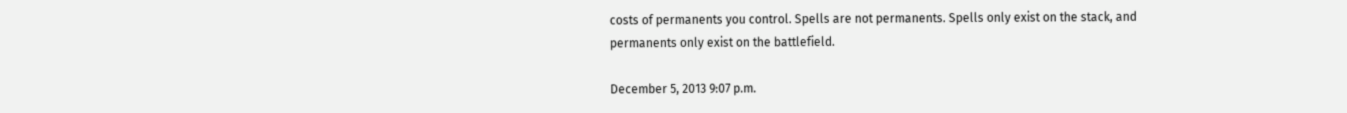costs of permanents you control. Spells are not permanents. Spells only exist on the stack, and permanents only exist on the battlefield.

December 5, 2013 9:07 p.m.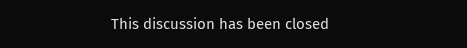This discussion has been closed